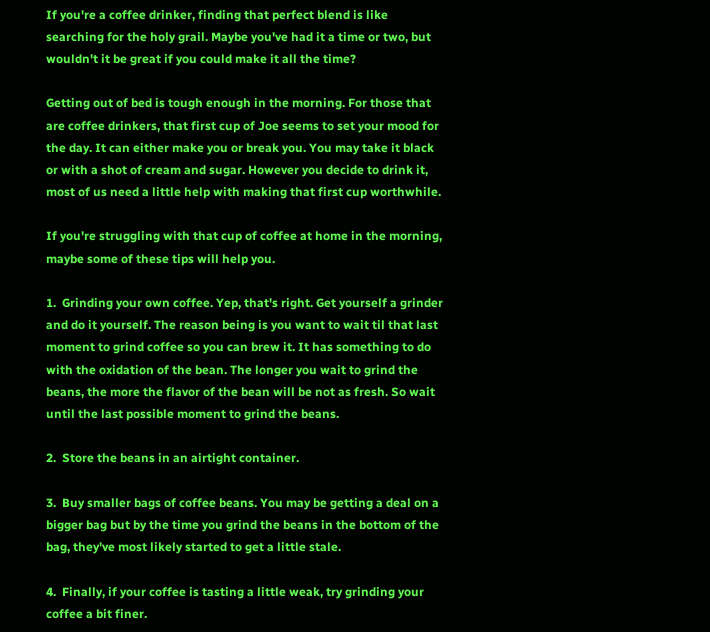If you're a coffee drinker, finding that perfect blend is like searching for the holy grail. Maybe you've had it a time or two, but wouldn't it be great if you could make it all the time?

Getting out of bed is tough enough in the morning. For those that are coffee drinkers, that first cup of Joe seems to set your mood for the day. It can either make you or break you. You may take it black or with a shot of cream and sugar. However you decide to drink it, most of us need a little help with making that first cup worthwhile.

If you're struggling with that cup of coffee at home in the morning, maybe some of these tips will help you.

1.  Grinding your own coffee. Yep, that's right. Get yourself a grinder and do it yourself. The reason being is you want to wait til that last moment to grind coffee so you can brew it. It has something to do with the oxidation of the bean. The longer you wait to grind the beans, the more the flavor of the bean will be not as fresh. So wait until the last possible moment to grind the beans.

2.  Store the beans in an airtight container.

3.  Buy smaller bags of coffee beans. You may be getting a deal on a bigger bag but by the time you grind the beans in the bottom of the bag, they've most likely started to get a little stale.

4.  Finally, if your coffee is tasting a little weak, try grinding your coffee a bit finer.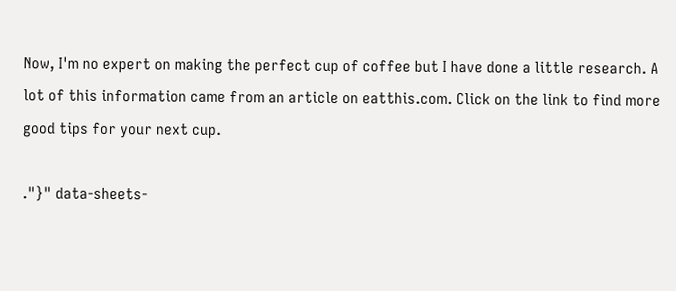Now, I'm no expert on making the perfect cup of coffee but I have done a little research. A lot of this information came from an article on eatthis.com. Click on the link to find more good tips for your next cup.

."}" data-sheets-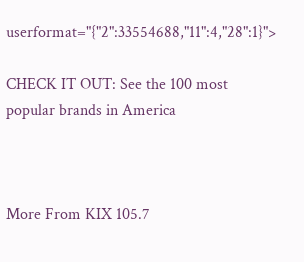userformat="{"2":33554688,"11":4,"28":1}">

CHECK IT OUT: See the 100 most popular brands in America



More From KIX 105.7